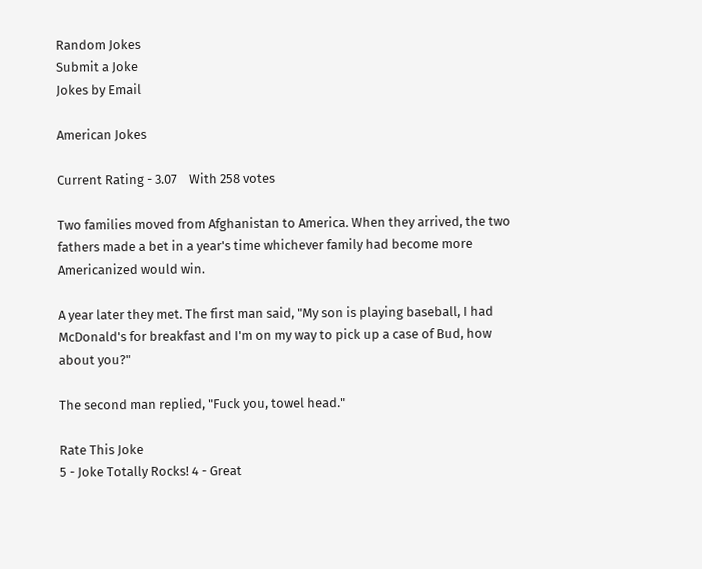Random Jokes
Submit a Joke
Jokes by Email

American Jokes

Current Rating - 3.07    With 258 votes

Two families moved from Afghanistan to America. When they arrived, the two fathers made a bet in a year's time whichever family had become more Americanized would win.

A year later they met. The first man said, "My son is playing baseball, I had McDonald's for breakfast and I'm on my way to pick up a case of Bud, how about you?"

The second man replied, "Fuck you, towel head."

Rate This Joke
5 - Joke Totally Rocks! 4 - Great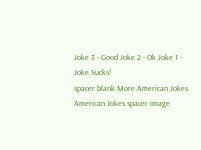Joke 3 - Good Joke 2 - Ok Joke 1 - Joke Sucks!
spacer blank More American Jokes
American Jokes spacer image